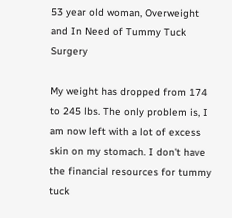53 year old woman, Overweight and In Need of Tummy Tuck Surgery

My weight has dropped from 174 to 245 lbs. The only problem is, I am now left with a lot of excess skin on my stomach. I don't have the financial resources for tummy tuck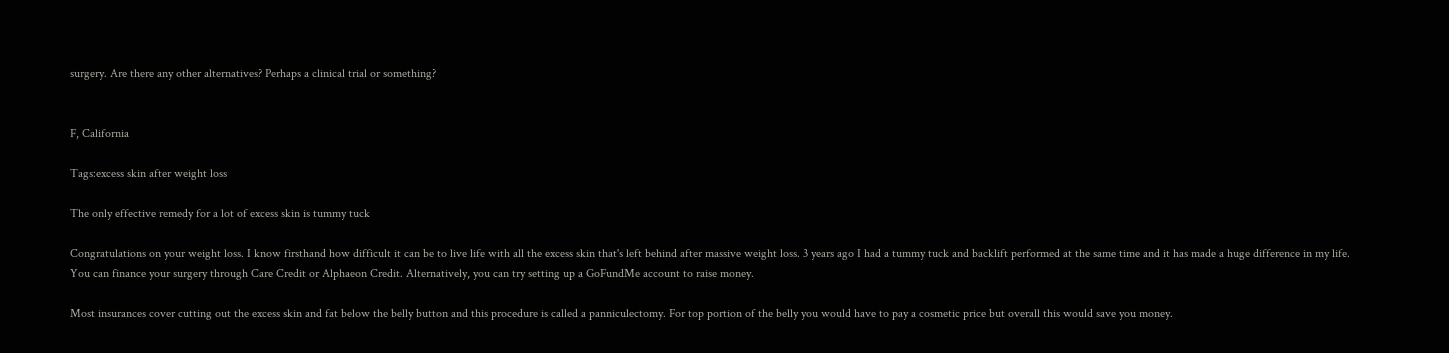surgery. Are there any other alternatives? Perhaps a clinical trial or something?


F, California

Tags:excess skin after weight loss

The only effective remedy for a lot of excess skin is tummy tuck

Congratulations on your weight loss. I know firsthand how difficult it can be to live life with all the excess skin that's left behind after massive weight loss. 3 years ago I had a tummy tuck and backlift performed at the same time and it has made a huge difference in my life. You can finance your surgery through Care Credit or Alphaeon Credit. Alternatively, you can try setting up a GoFundMe account to raise money.

Most insurances cover cutting out the excess skin and fat below the belly button and this procedure is called a panniculectomy. For top portion of the belly you would have to pay a cosmetic price but overall this would save you money.